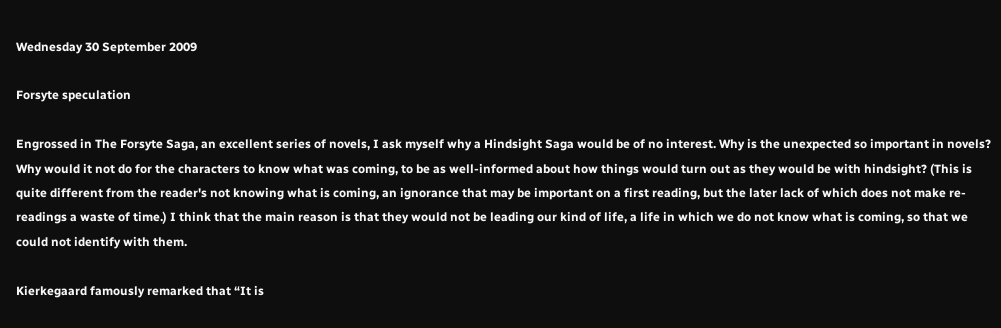Wednesday 30 September 2009

Forsyte speculation

Engrossed in The Forsyte Saga, an excellent series of novels, I ask myself why a Hindsight Saga would be of no interest. Why is the unexpected so important in novels? Why would it not do for the characters to know what was coming, to be as well-informed about how things would turn out as they would be with hindsight? (This is quite different from the reader's not knowing what is coming, an ignorance that may be important on a first reading, but the later lack of which does not make re-readings a waste of time.) I think that the main reason is that they would not be leading our kind of life, a life in which we do not know what is coming, so that we could not identify with them.

Kierkegaard famously remarked that “It is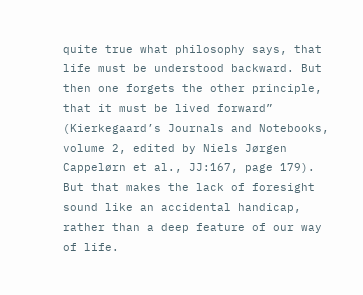quite true what philosophy says, that life must be understood backward. But then one forgets the other principle, that it must be lived forward” (Kierkegaard’s Journals and Notebooks, volume 2, edited by Niels Jørgen Cappelørn et al., JJ:167, page 179). But that makes the lack of foresight sound like an accidental handicap, rather than a deep feature of our way of life.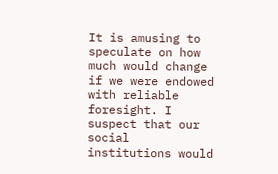It is amusing to speculate on how much would change if we were endowed with reliable foresight. I suspect that our social institutions would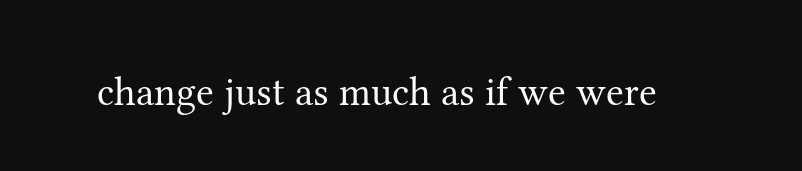change just as much as if we were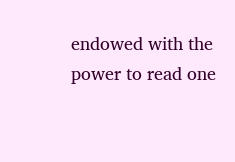endowed with the power to read one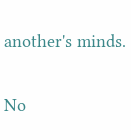another's minds.

No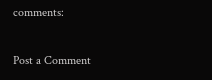comments:

Post a Comment